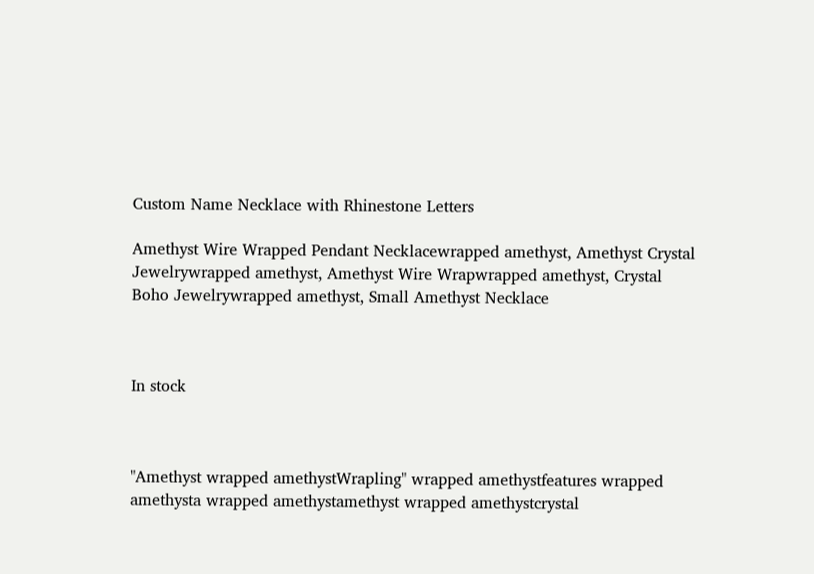Custom Name Necklace with Rhinestone Letters

Amethyst Wire Wrapped Pendant Necklacewrapped amethyst, Amethyst Crystal Jewelrywrapped amethyst, Amethyst Wire Wrapwrapped amethyst, Crystal Boho Jewelrywrapped amethyst, Small Amethyst Necklace



In stock



"Amethyst wrapped amethystWrapling" wrapped amethystfeatures wrapped amethysta wrapped amethystamethyst wrapped amethystcrystal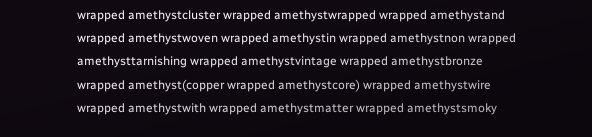wrapped amethystcluster wrapped amethystwrapped wrapped amethystand wrapped amethystwoven wrapped amethystin wrapped amethystnon wrapped amethysttarnishing wrapped amethystvintage wrapped amethystbronze wrapped amethyst(copper wrapped amethystcore) wrapped amethystwire wrapped amethystwith wrapped amethystmatter wrapped amethystsmoky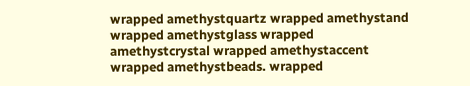wrapped amethystquartz wrapped amethystand wrapped amethystglass wrapped amethystcrystal wrapped amethystaccent wrapped amethystbeads. wrapped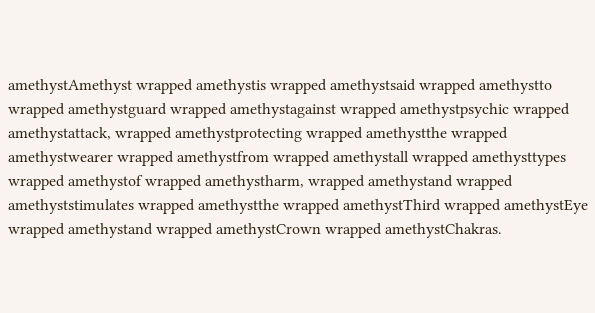amethystAmethyst wrapped amethystis wrapped amethystsaid wrapped amethystto wrapped amethystguard wrapped amethystagainst wrapped amethystpsychic wrapped amethystattack, wrapped amethystprotecting wrapped amethystthe wrapped amethystwearer wrapped amethystfrom wrapped amethystall wrapped amethysttypes wrapped amethystof wrapped amethystharm, wrapped amethystand wrapped amethyststimulates wrapped amethystthe wrapped amethystThird wrapped amethystEye wrapped amethystand wrapped amethystCrown wrapped amethystChakras.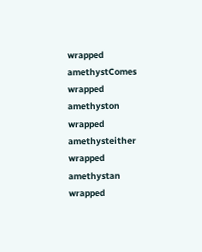wrapped amethystComes wrapped amethyston wrapped amethysteither wrapped amethystan wrapped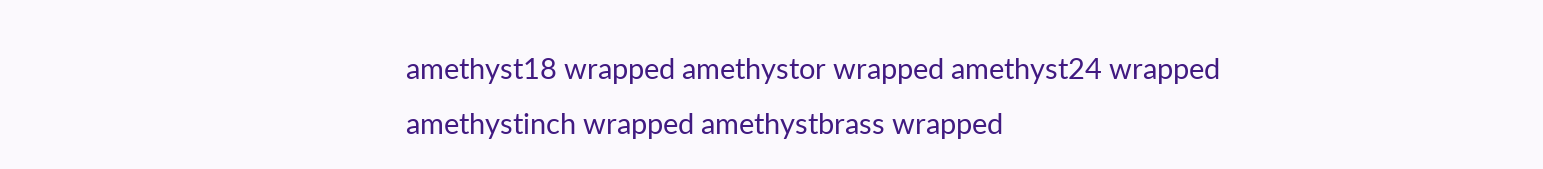amethyst18 wrapped amethystor wrapped amethyst24 wrapped amethystinch wrapped amethystbrass wrapped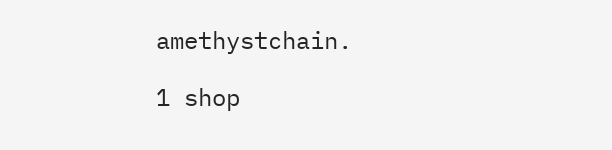amethystchain.

1 shop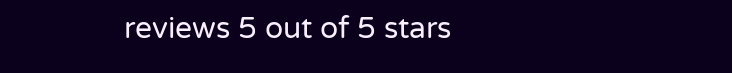reviews 5 out of 5 stars